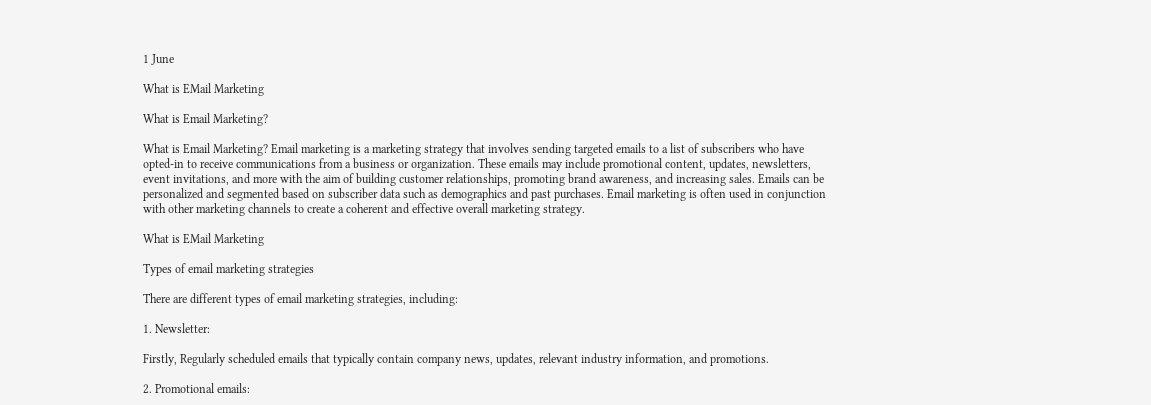1 June

What is EMail Marketing

What is Email Marketing?

What is Email Marketing? Email marketing is a marketing strategy that involves sending targeted emails to a list of subscribers who have opted-in to receive communications from a business or organization. These emails may include promotional content, updates, newsletters, event invitations, and more with the aim of building customer relationships, promoting brand awareness, and increasing sales. Emails can be personalized and segmented based on subscriber data such as demographics and past purchases. Email marketing is often used in conjunction with other marketing channels to create a coherent and effective overall marketing strategy.

What is EMail Marketing

Types of email marketing strategies

There are different types of email marketing strategies, including:

1. Newsletter:

Firstly, Regularly scheduled emails that typically contain company news, updates, relevant industry information, and promotions.

2. Promotional emails: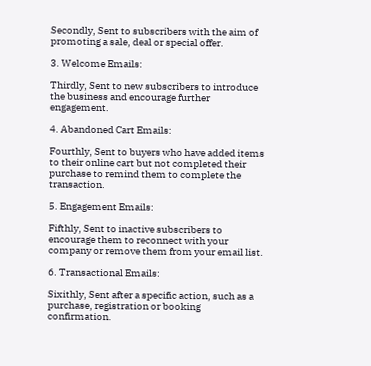Secondly, Sent to subscribers with the aim of promoting a sale, deal or special offer.

3. Welcome Emails:

Thirdly, Sent to new subscribers to introduce the business and encourage further engagement.

4. Abandoned Cart Emails:

Fourthly, Sent to buyers who have added items to their online cart but not completed their purchase to remind them to complete the transaction.

5. Engagement Emails:

Fifthly, Sent to inactive subscribers to encourage them to reconnect with your company or remove them from your email list.

6. Transactional Emails:

Sixithly, Sent after a specific action, such as a purchase, registration or booking confirmation.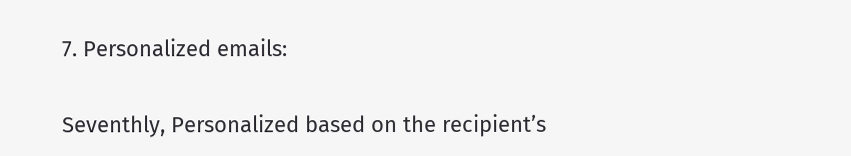7. Personalized emails:

Seventhly, Personalized based on the recipient’s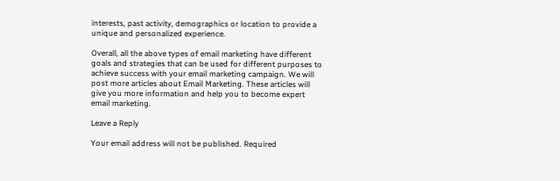interests, past activity, demographics or location to provide a unique and personalized experience.

Overall, all the above types of email marketing have different goals and strategies that can be used for different purposes to achieve success with your email marketing campaign. We will post more articles about Email Marketing. These articles will give you more information and help you to become expert email marketing.

Leave a Reply

Your email address will not be published. Required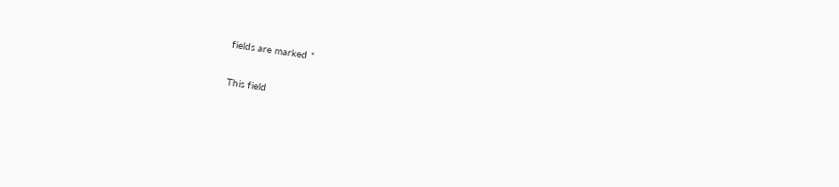fields are marked *

This field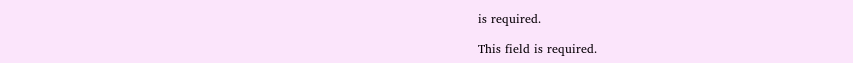is required.

This field is required.